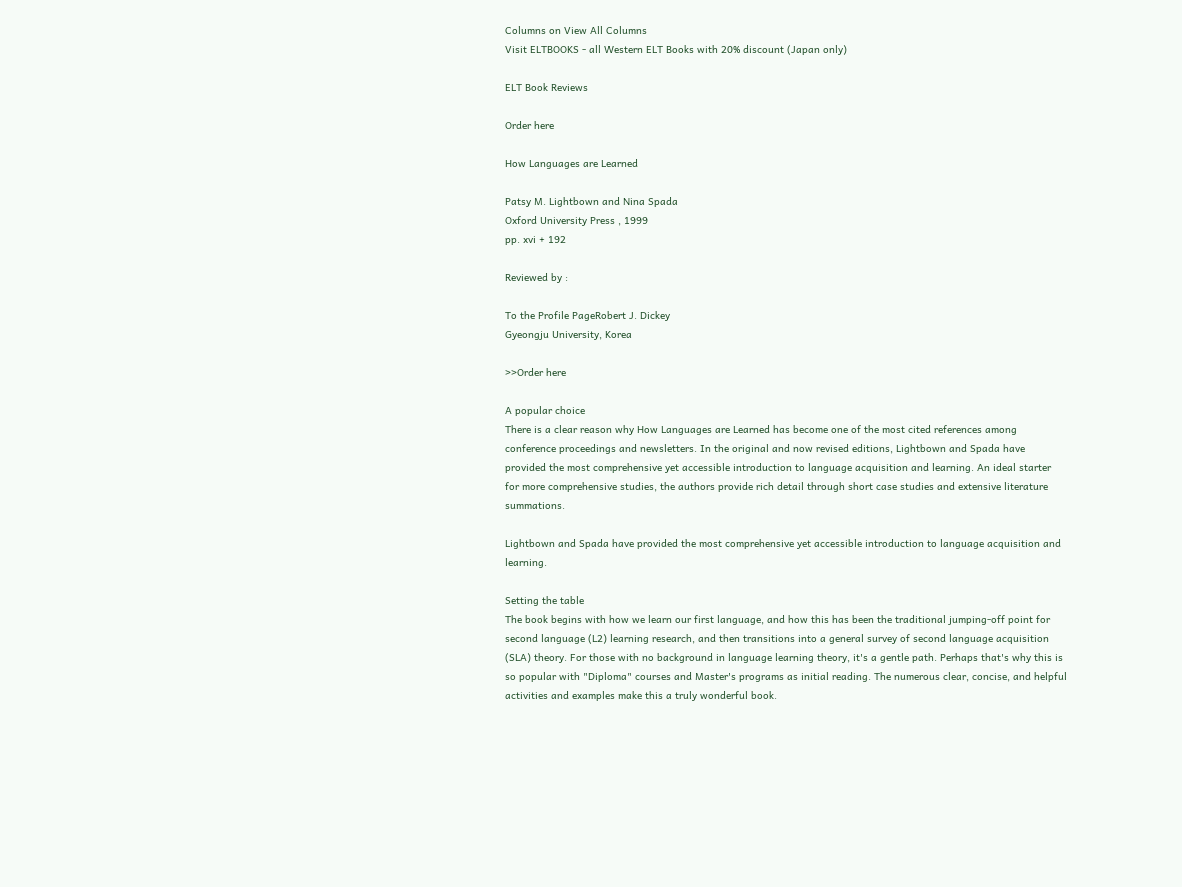Columns on View All Columns
Visit ELTBOOKS - all Western ELT Books with 20% discount (Japan only)

ELT Book Reviews

Order here

How Languages are Learned

Patsy M. Lightbown and Nina Spada
Oxford University Press , 1999
pp. xvi + 192

Reviewed by :

To the Profile PageRobert J. Dickey
Gyeongju University, Korea

>>Order here

A popular choice
There is a clear reason why How Languages are Learned has become one of the most cited references among conference proceedings and newsletters. In the original and now revised editions, Lightbown and Spada have provided the most comprehensive yet accessible introduction to language acquisition and learning. An ideal starter for more comprehensive studies, the authors provide rich detail through short case studies and extensive literature summations.

Lightbown and Spada have provided the most comprehensive yet accessible introduction to language acquisition and learning.

Setting the table
The book begins with how we learn our first language, and how this has been the traditional jumping-off point for second language (L2) learning research, and then transitions into a general survey of second language acquisition (SLA) theory. For those with no background in language learning theory, it's a gentle path. Perhaps that's why this is so popular with "Diploma" courses and Master's programs as initial reading. The numerous clear, concise, and helpful activities and examples make this a truly wonderful book.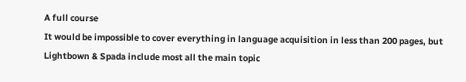A full course
It would be impossible to cover everything in language acquisition in less than 200 pages, but Lightbown & Spada include most all the main topic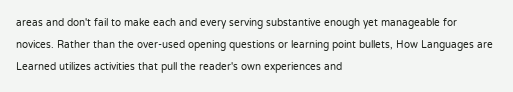areas and don't fail to make each and every serving substantive enough yet manageable for novices. Rather than the over-used opening questions or learning point bullets, How Languages are Learned utilizes activities that pull the reader's own experiences and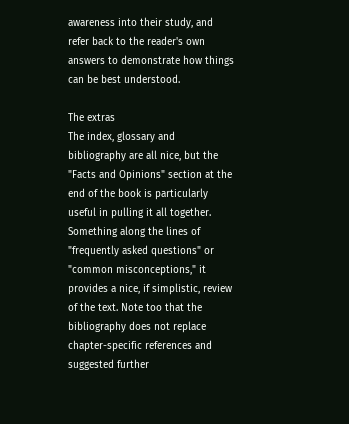awareness into their study, and refer back to the reader's own answers to demonstrate how things can be best understood.

The extras
The index, glossary and bibliography are all nice, but the "Facts and Opinions" section at the end of the book is particularly useful in pulling it all together. Something along the lines of "frequently asked questions" or "common misconceptions," it provides a nice, if simplistic, review of the text. Note too that the bibliography does not replace chapter-specific references and suggested further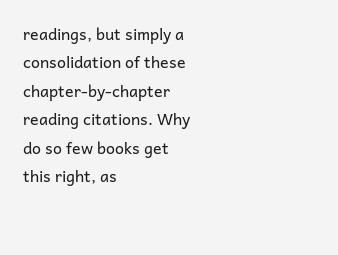readings, but simply a consolidation of these chapter-by-chapter reading citations. Why do so few books get this right, as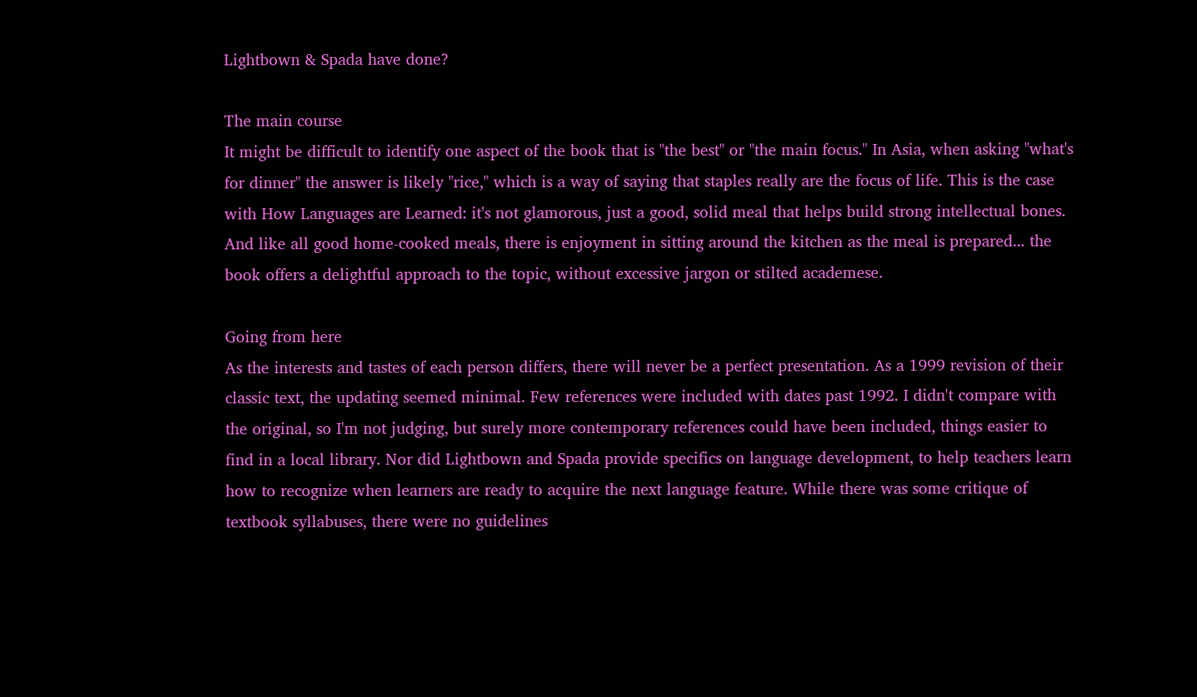Lightbown & Spada have done?

The main course
It might be difficult to identify one aspect of the book that is "the best" or "the main focus." In Asia, when asking "what's for dinner" the answer is likely "rice," which is a way of saying that staples really are the focus of life. This is the case with How Languages are Learned: it's not glamorous, just a good, solid meal that helps build strong intellectual bones. And like all good home-cooked meals, there is enjoyment in sitting around the kitchen as the meal is prepared... the book offers a delightful approach to the topic, without excessive jargon or stilted academese.

Going from here
As the interests and tastes of each person differs, there will never be a perfect presentation. As a 1999 revision of their classic text, the updating seemed minimal. Few references were included with dates past 1992. I didn't compare with the original, so I'm not judging, but surely more contemporary references could have been included, things easier to find in a local library. Nor did Lightbown and Spada provide specifics on language development, to help teachers learn how to recognize when learners are ready to acquire the next language feature. While there was some critique of textbook syllabuses, there were no guidelines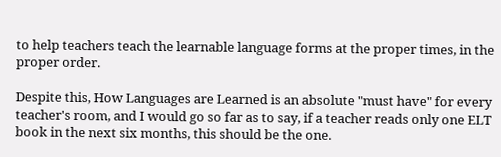to help teachers teach the learnable language forms at the proper times, in the proper order.

Despite this, How Languages are Learned is an absolute "must have" for every teacher's room, and I would go so far as to say, if a teacher reads only one ELT book in the next six months, this should be the one.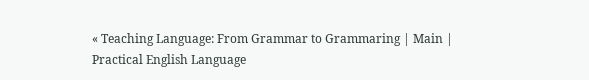« Teaching Language: From Grammar to Grammaring | Main | Practical English Language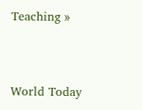Teaching »



World Today